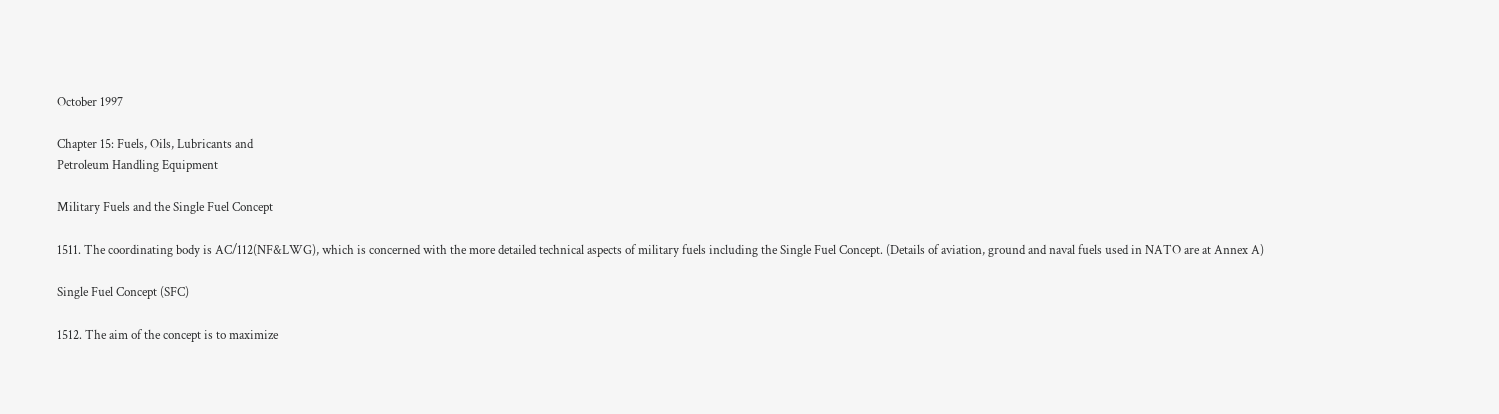October 1997

Chapter 15: Fuels, Oils, Lubricants and
Petroleum Handling Equipment

Military Fuels and the Single Fuel Concept

1511. The coordinating body is AC/112(NF&LWG), which is concerned with the more detailed technical aspects of military fuels including the Single Fuel Concept. (Details of aviation, ground and naval fuels used in NATO are at Annex A)

Single Fuel Concept (SFC)

1512. The aim of the concept is to maximize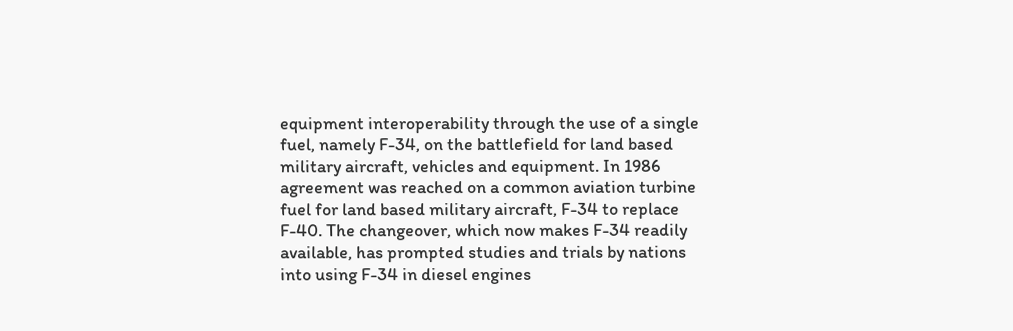equipment interoperability through the use of a single fuel, namely F-34, on the battlefield for land based military aircraft, vehicles and equipment. In 1986 agreement was reached on a common aviation turbine fuel for land based military aircraft, F-34 to replace F-40. The changeover, which now makes F-34 readily available, has prompted studies and trials by nations into using F-34 in diesel engines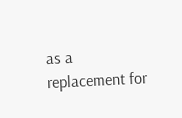as a replacement for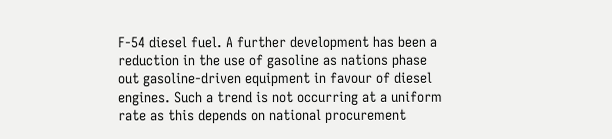F-54 diesel fuel. A further development has been a reduction in the use of gasoline as nations phase out gasoline-driven equipment in favour of diesel engines. Such a trend is not occurring at a uniform rate as this depends on national procurement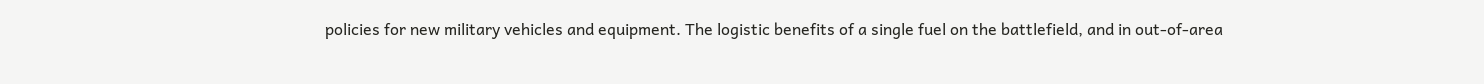policies for new military vehicles and equipment. The logistic benefits of a single fuel on the battlefield, and in out-of-area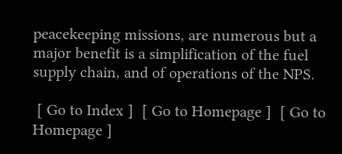peacekeeping missions, are numerous but a major benefit is a simplification of the fuel supply chain, and of operations of the NPS.

 [ Go to Index ]  [ Go to Homepage ]  [ Go to Homepage ]